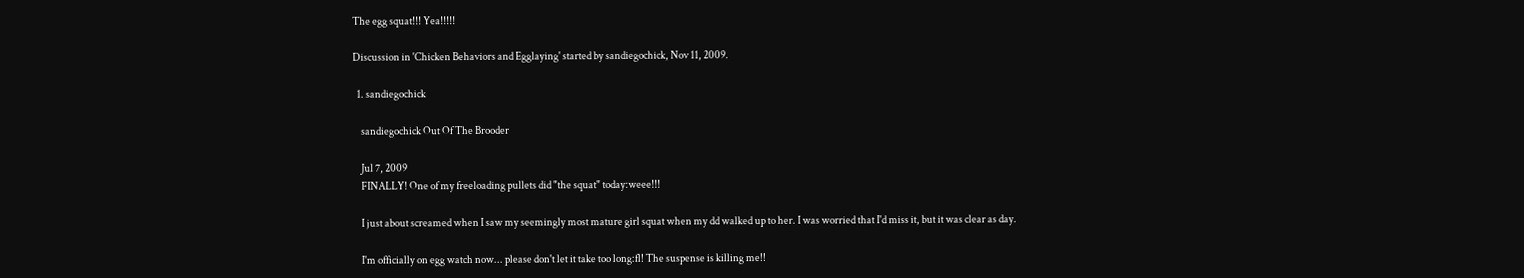The egg squat!!! Yea!!!!!

Discussion in 'Chicken Behaviors and Egglaying' started by sandiegochick, Nov 11, 2009.

  1. sandiegochick

    sandiegochick Out Of The Brooder

    Jul 7, 2009
    FINALLY! One of my freeloading pullets did "the squat" today:weee!!!

    I just about screamed when I saw my seemingly most mature girl squat when my dd walked up to her. I was worried that I'd miss it, but it was clear as day.

    I'm officially on egg watch now... please don't let it take too long:fl! The suspense is killing me!!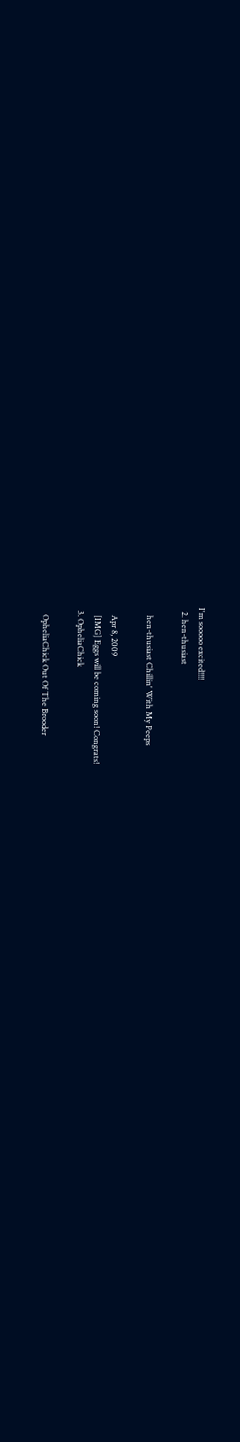I'm sooooo excited!!!!
  2. hen-thusiast

    hen-thusiast Chillin' With My Peeps

    Apr 8, 2009
    [IMG] Eggs will be coming soon! Congrats!
  3. OpheliaChick

    OpheliaChick Out Of The Brooder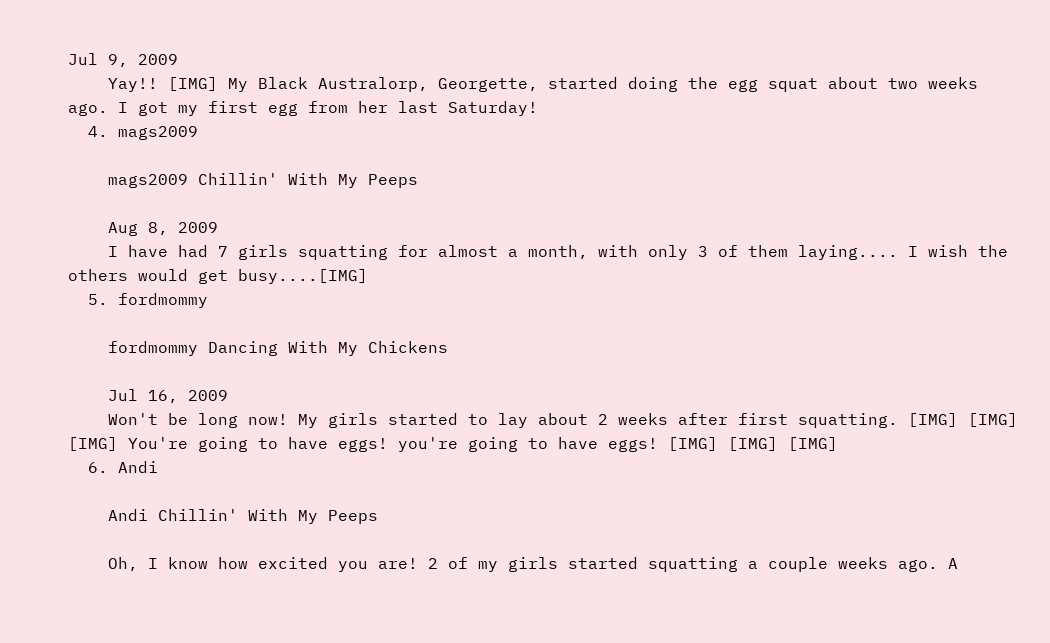Jul 9, 2009
    Yay!! [IMG] My Black Australorp, Georgette, started doing the egg squat about two weeks ago. I got my first egg from her last Saturday!
  4. mags2009

    mags2009 Chillin' With My Peeps

    Aug 8, 2009
    I have had 7 girls squatting for almost a month, with only 3 of them laying.... I wish the others would get busy....[IMG]
  5. fordmommy

    fordmommy Dancing With My Chickens

    Jul 16, 2009
    Won't be long now! My girls started to lay about 2 weeks after first squatting. [IMG] [IMG] [IMG] You're going to have eggs! you're going to have eggs! [IMG] [IMG] [IMG]
  6. Andi

    Andi Chillin' With My Peeps

    Oh, I know how excited you are! 2 of my girls started squatting a couple weeks ago. A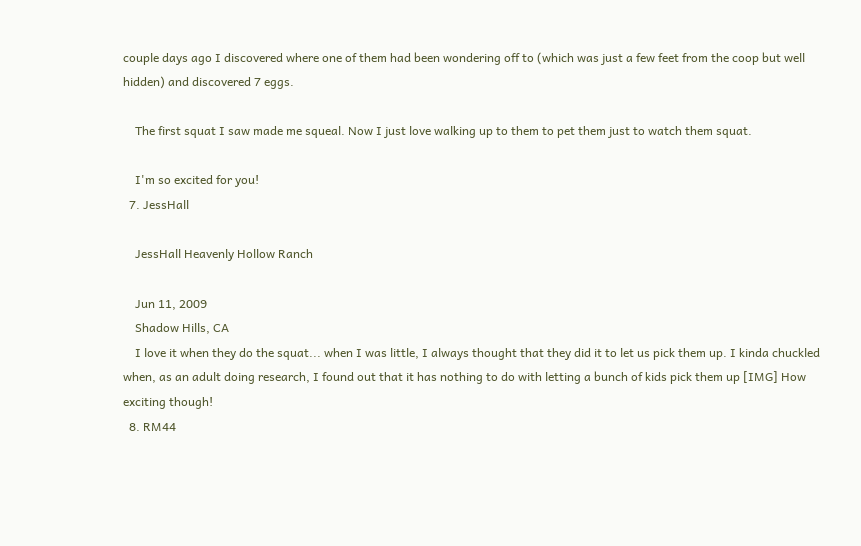couple days ago I discovered where one of them had been wondering off to (which was just a few feet from the coop but well hidden) and discovered 7 eggs.

    The first squat I saw made me squeal. Now I just love walking up to them to pet them just to watch them squat.

    I'm so excited for you!
  7. JessHall

    JessHall Heavenly Hollow Ranch

    Jun 11, 2009
    Shadow Hills, CA
    I love it when they do the squat... when I was little, I always thought that they did it to let us pick them up. I kinda chuckled when, as an adult doing research, I found out that it has nothing to do with letting a bunch of kids pick them up [IMG] How exciting though!
  8. RM44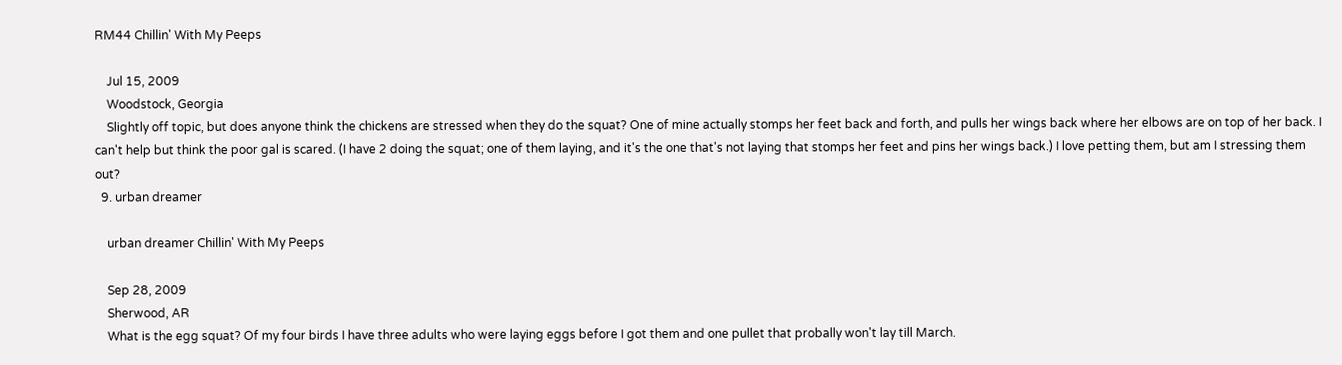RM44 Chillin' With My Peeps

    Jul 15, 2009
    Woodstock, Georgia
    Slightly off topic, but does anyone think the chickens are stressed when they do the squat? One of mine actually stomps her feet back and forth, and pulls her wings back where her elbows are on top of her back. I can't help but think the poor gal is scared. (I have 2 doing the squat; one of them laying, and it's the one that's not laying that stomps her feet and pins her wings back.) I love petting them, but am I stressing them out?
  9. urban dreamer

    urban dreamer Chillin' With My Peeps

    Sep 28, 2009
    Sherwood, AR
    What is the egg squat? Of my four birds I have three adults who were laying eggs before I got them and one pullet that probally won't lay till March.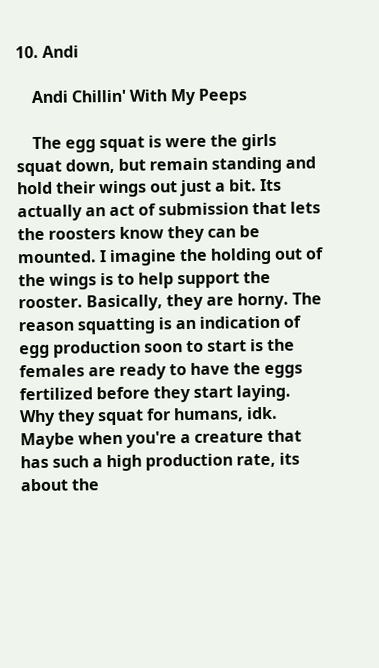10. Andi

    Andi Chillin' With My Peeps

    The egg squat is were the girls squat down, but remain standing and hold their wings out just a bit. Its actually an act of submission that lets the roosters know they can be mounted. I imagine the holding out of the wings is to help support the rooster. Basically, they are horny. The reason squatting is an indication of egg production soon to start is the females are ready to have the eggs fertilized before they start laying. Why they squat for humans, idk. Maybe when you're a creature that has such a high production rate, its about the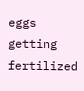eggs getting fertilized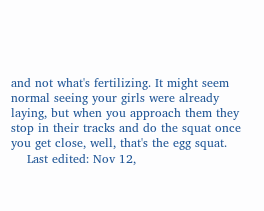and not what's fertilizing. It might seem normal seeing your girls were already laying, but when you approach them they stop in their tracks and do the squat once you get close, well, that's the egg squat.
    Last edited: Nov 12,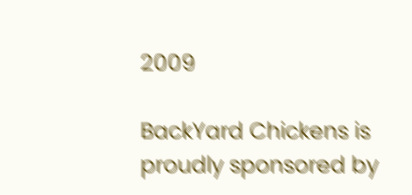2009

BackYard Chickens is proudly sponsored by